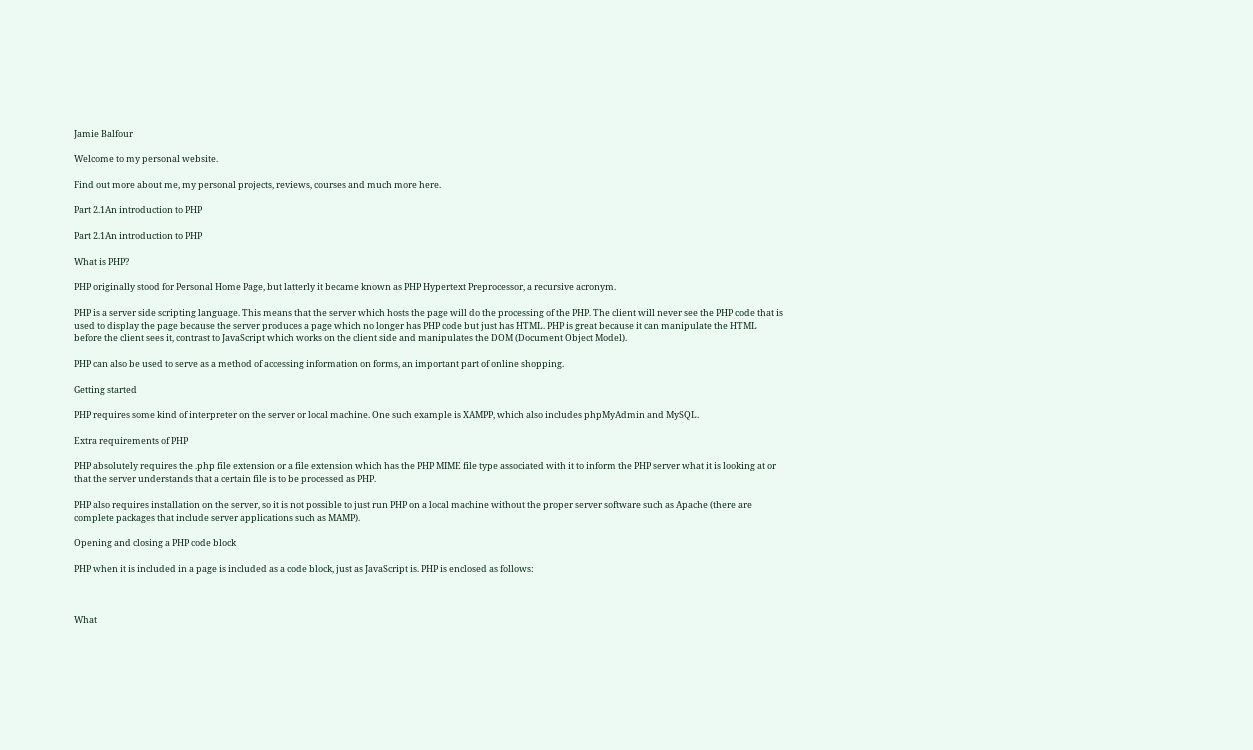Jamie Balfour

Welcome to my personal website.

Find out more about me, my personal projects, reviews, courses and much more here.

Part 2.1An introduction to PHP

Part 2.1An introduction to PHP

What is PHP?

PHP originally stood for Personal Home Page, but latterly it became known as PHP Hypertext Preprocessor, a recursive acronym.

PHP is a server side scripting language. This means that the server which hosts the page will do the processing of the PHP. The client will never see the PHP code that is used to display the page because the server produces a page which no longer has PHP code but just has HTML. PHP is great because it can manipulate the HTML before the client sees it, contrast to JavaScript which works on the client side and manipulates the DOM (Document Object Model).

PHP can also be used to serve as a method of accessing information on forms, an important part of online shopping.

Getting started

PHP requires some kind of interpreter on the server or local machine. One such example is XAMPP, which also includes phpMyAdmin and MySQL.

Extra requirements of PHP

PHP absolutely requires the .php file extension or a file extension which has the PHP MIME file type associated with it to inform the PHP server what it is looking at or that the server understands that a certain file is to be processed as PHP.

PHP also requires installation on the server, so it is not possible to just run PHP on a local machine without the proper server software such as Apache (there are complete packages that include server applications such as MAMP).

Opening and closing a PHP code block

PHP when it is included in a page is included as a code block, just as JavaScript is. PHP is enclosed as follows:



What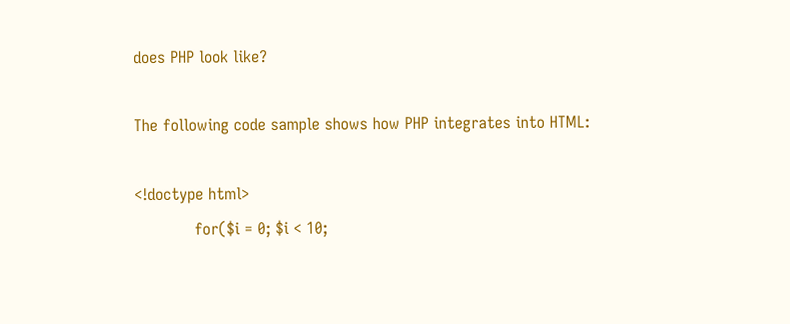does PHP look like?

The following code sample shows how PHP integrates into HTML:

<!doctype html>
            for($i = 0; $i < 10;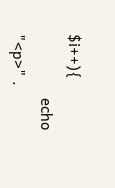$i++){
                echo "<p>" .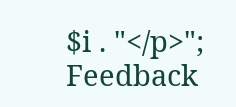$i . "</p>";
Feedback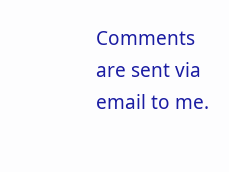Comments are sent via email to me.